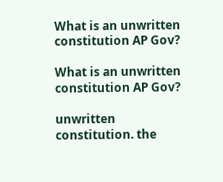What is an unwritten constitution AP Gov?

What is an unwritten constitution AP Gov?

unwritten constitution. the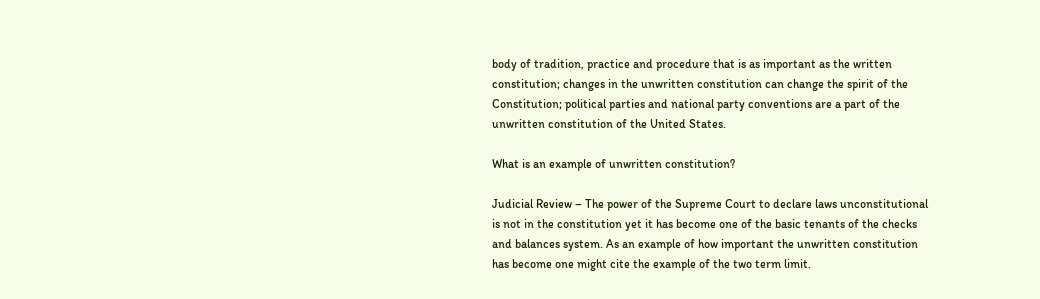body of tradition, practice and procedure that is as important as the written constitution; changes in the unwritten constitution can change the spirit of the Constitution; political parties and national party conventions are a part of the unwritten constitution of the United States.

What is an example of unwritten constitution?

Judicial Review – The power of the Supreme Court to declare laws unconstitutional is not in the constitution yet it has become one of the basic tenants of the checks and balances system. As an example of how important the unwritten constitution has become one might cite the example of the two term limit.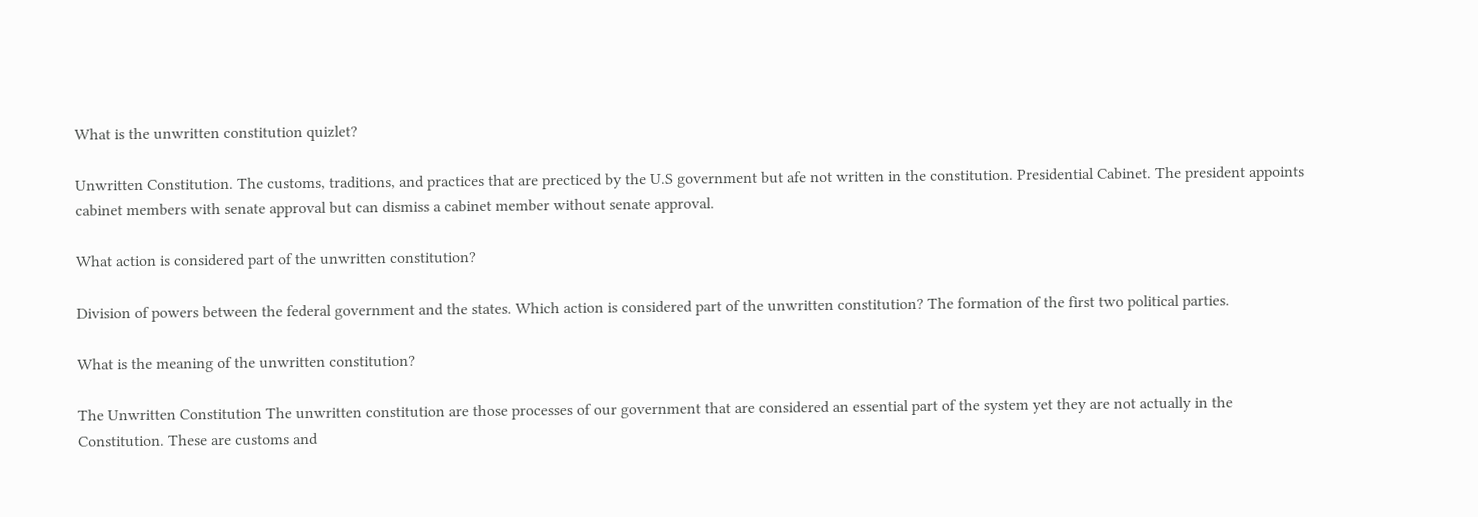What is the unwritten constitution quizlet?

Unwritten Constitution. The customs, traditions, and practices that are precticed by the U.S government but afe not written in the constitution. Presidential Cabinet. The president appoints cabinet members with senate approval but can dismiss a cabinet member without senate approval.

What action is considered part of the unwritten constitution?

Division of powers between the federal government and the states. Which action is considered part of the unwritten constitution? The formation of the first two political parties.

What is the meaning of the unwritten constitution?

The Unwritten Constitution The unwritten constitution are those processes of our government that are considered an essential part of the system yet they are not actually in the Constitution. These are customs and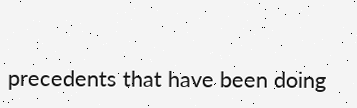precedents that have been doing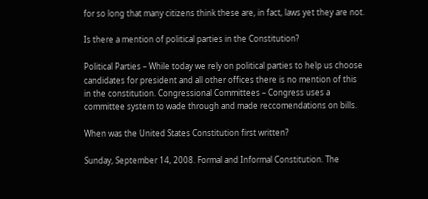for so long that many citizens think these are, in fact, laws yet they are not.

Is there a mention of political parties in the Constitution?

Political Parties – While today we rely on political parties to help us choose candidates for president and all other offices there is no mention of this in the constitution. Congressional Committees – Congress uses a committee system to wade through and made reccomendations on bills.

When was the United States Constitution first written?

Sunday, September 14, 2008. Formal and Informal Constitution. The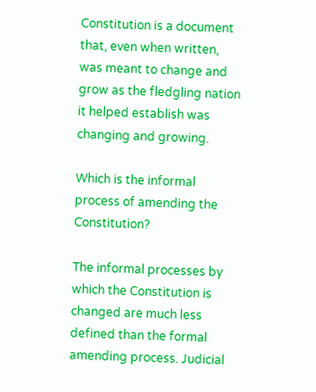Constitution is a document that, even when written, was meant to change and grow as the fledgling nation it helped establish was changing and growing.

Which is the informal process of amending the Constitution?

The informal processes by which the Constitution is changed are much less defined than the formal amending process. Judicial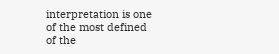interpretation is one of the most defined of the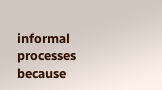informal processes because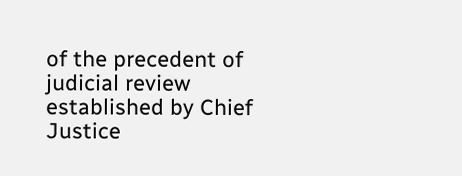of the precedent of judicial review established by Chief Justice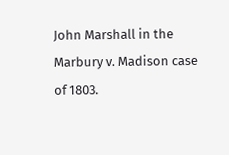John Marshall in the Marbury v. Madison case of 1803.